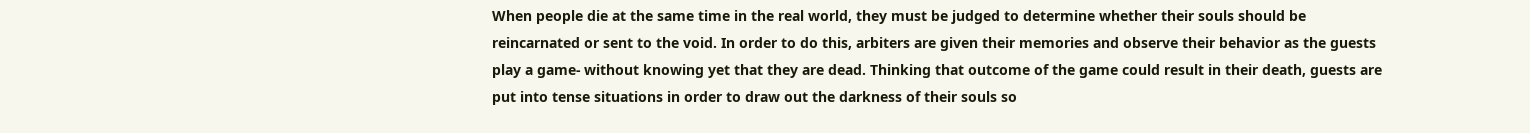When people die at the same time in the real world, they must be judged to determine whether their souls should be reincarnated or sent to the void. In order to do this, arbiters are given their memories and observe their behavior as the guests play a game- without knowing yet that they are dead. Thinking that outcome of the game could result in their death, guests are put into tense situations in order to draw out the darkness of their souls so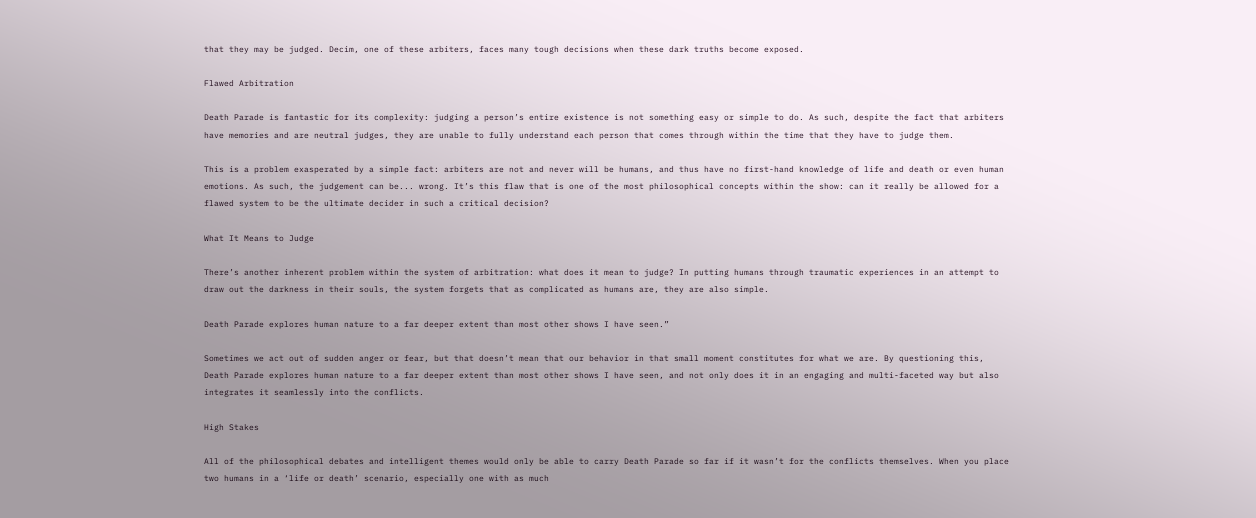that they may be judged. Decim, one of these arbiters, faces many tough decisions when these dark truths become exposed.

Flawed Arbitration

Death Parade is fantastic for its complexity: judging a person’s entire existence is not something easy or simple to do. As such, despite the fact that arbiters have memories and are neutral judges, they are unable to fully understand each person that comes through within the time that they have to judge them.

This is a problem exasperated by a simple fact: arbiters are not and never will be humans, and thus have no first-hand knowledge of life and death or even human emotions. As such, the judgement can be... wrong. It’s this flaw that is one of the most philosophical concepts within the show: can it really be allowed for a flawed system to be the ultimate decider in such a critical decision?

What It Means to Judge

There’s another inherent problem within the system of arbitration: what does it mean to judge? In putting humans through traumatic experiences in an attempt to draw out the darkness in their souls, the system forgets that as complicated as humans are, they are also simple.

Death Parade explores human nature to a far deeper extent than most other shows I have seen.”

Sometimes we act out of sudden anger or fear, but that doesn’t mean that our behavior in that small moment constitutes for what we are. By questioning this, Death Parade explores human nature to a far deeper extent than most other shows I have seen, and not only does it in an engaging and multi-faceted way but also integrates it seamlessly into the conflicts.

High Stakes

All of the philosophical debates and intelligent themes would only be able to carry Death Parade so far if it wasn’t for the conflicts themselves. When you place two humans in a ‘life or death’ scenario, especially one with as much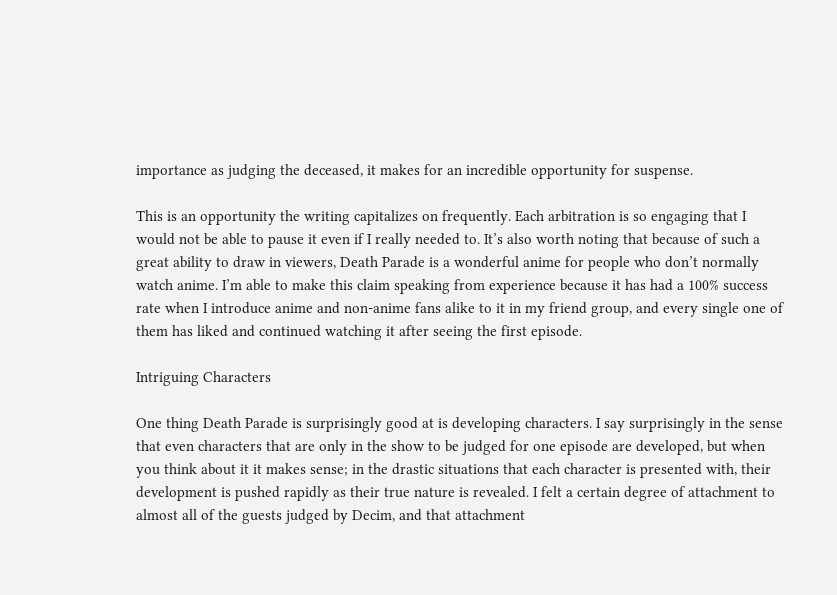importance as judging the deceased, it makes for an incredible opportunity for suspense.

This is an opportunity the writing capitalizes on frequently. Each arbitration is so engaging that I would not be able to pause it even if I really needed to. It’s also worth noting that because of such a great ability to draw in viewers, Death Parade is a wonderful anime for people who don’t normally watch anime. I’m able to make this claim speaking from experience because it has had a 100% success rate when I introduce anime and non-anime fans alike to it in my friend group, and every single one of them has liked and continued watching it after seeing the first episode.

Intriguing Characters

One thing Death Parade is surprisingly good at is developing characters. I say surprisingly in the sense that even characters that are only in the show to be judged for one episode are developed, but when you think about it it makes sense; in the drastic situations that each character is presented with, their development is pushed rapidly as their true nature is revealed. I felt a certain degree of attachment to almost all of the guests judged by Decim, and that attachment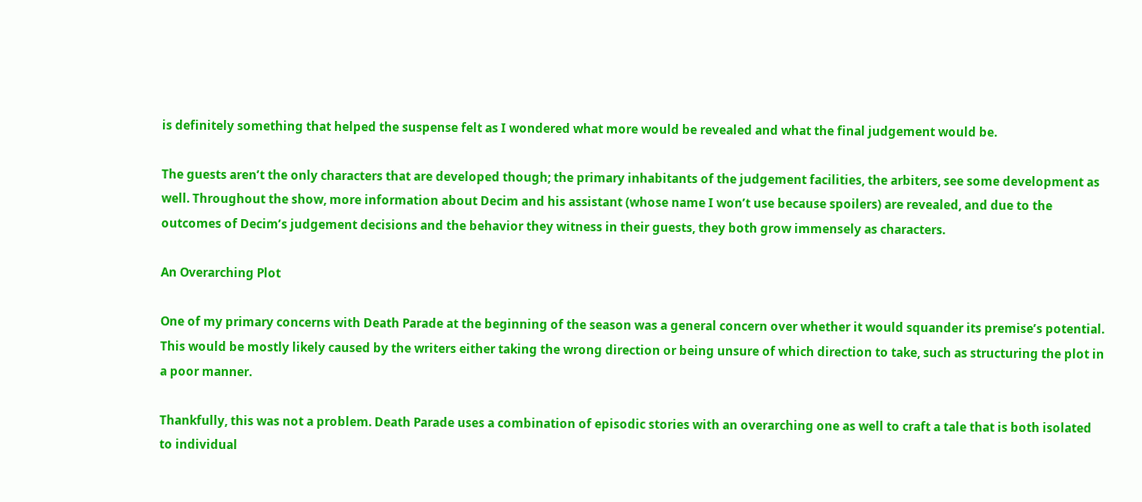is definitely something that helped the suspense felt as I wondered what more would be revealed and what the final judgement would be.

The guests aren’t the only characters that are developed though; the primary inhabitants of the judgement facilities, the arbiters, see some development as well. Throughout the show, more information about Decim and his assistant (whose name I won’t use because spoilers) are revealed, and due to the outcomes of Decim’s judgement decisions and the behavior they witness in their guests, they both grow immensely as characters.

An Overarching Plot

One of my primary concerns with Death Parade at the beginning of the season was a general concern over whether it would squander its premise’s potential. This would be mostly likely caused by the writers either taking the wrong direction or being unsure of which direction to take, such as structuring the plot in a poor manner.

Thankfully, this was not a problem. Death Parade uses a combination of episodic stories with an overarching one as well to craft a tale that is both isolated to individual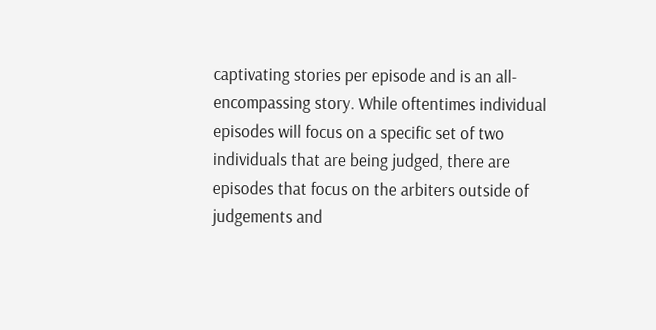captivating stories per episode and is an all-encompassing story. While oftentimes individual episodes will focus on a specific set of two individuals that are being judged, there are episodes that focus on the arbiters outside of judgements and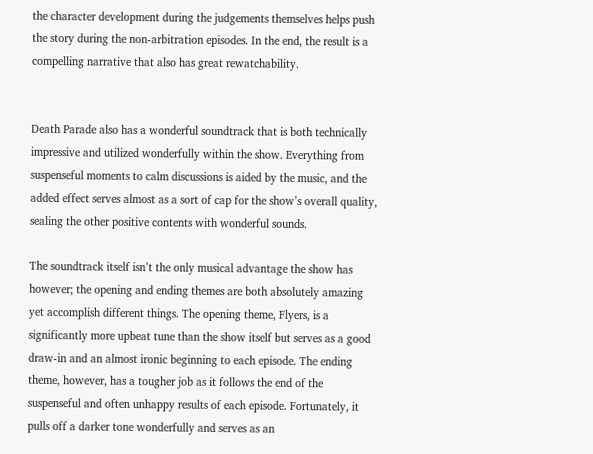the character development during the judgements themselves helps push the story during the non-arbitration episodes. In the end, the result is a compelling narrative that also has great rewatchability.


Death Parade also has a wonderful soundtrack that is both technically impressive and utilized wonderfully within the show. Everything from suspenseful moments to calm discussions is aided by the music, and the added effect serves almost as a sort of cap for the show’s overall quality, sealing the other positive contents with wonderful sounds.

The soundtrack itself isn’t the only musical advantage the show has however; the opening and ending themes are both absolutely amazing yet accomplish different things. The opening theme, Flyers, is a significantly more upbeat tune than the show itself but serves as a good draw-in and an almost ironic beginning to each episode. The ending theme, however, has a tougher job as it follows the end of the suspenseful and often unhappy results of each episode. Fortunately, it pulls off a darker tone wonderfully and serves as an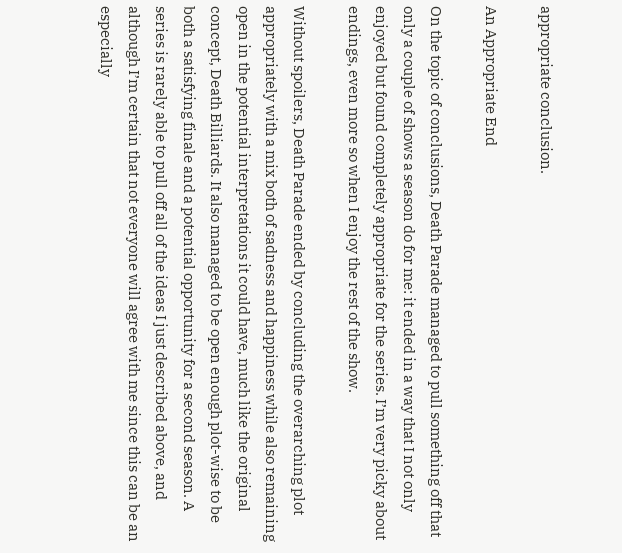appropriate conclusion.

An Appropriate End

On the topic of conclusions, Death Parade managed to pull something off that only a couple of shows a season do for me: it ended in a way that I not only enjoyed but found completely appropriate for the series. I’m very picky about endings, even more so when I enjoy the rest of the show.

Without spoilers, Death Parade ended by concluding the overarching plot appropriately with a mix both of sadness and happiness while also remaining open in the potential interpretations it could have, much like the original concept, Death Billiards. It also managed to be open enough plot-wise to be both a satisfying finale and a potential opportunity for a second season. A series is rarely able to pull off all of the ideas I just described above, and although I’m certain that not everyone will agree with me since this can be an especially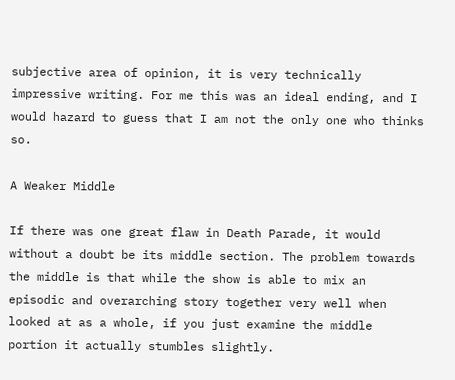subjective area of opinion, it is very technically impressive writing. For me this was an ideal ending, and I would hazard to guess that I am not the only one who thinks so.

A Weaker Middle

If there was one great flaw in Death Parade, it would without a doubt be its middle section. The problem towards the middle is that while the show is able to mix an episodic and overarching story together very well when looked at as a whole, if you just examine the middle portion it actually stumbles slightly.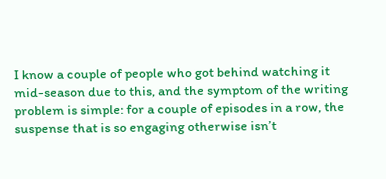I know a couple of people who got behind watching it mid-season due to this, and the symptom of the writing problem is simple: for a couple of episodes in a row, the suspense that is so engaging otherwise isn’t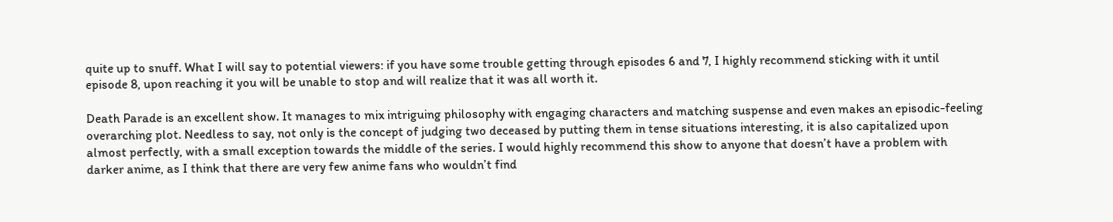quite up to snuff. What I will say to potential viewers: if you have some trouble getting through episodes 6 and 7, I highly recommend sticking with it until episode 8, upon reaching it you will be unable to stop and will realize that it was all worth it.

Death Parade is an excellent show. It manages to mix intriguing philosophy with engaging characters and matching suspense and even makes an episodic-feeling overarching plot. Needless to say, not only is the concept of judging two deceased by putting them in tense situations interesting, it is also capitalized upon almost perfectly, with a small exception towards the middle of the series. I would highly recommend this show to anyone that doesn’t have a problem with darker anime, as I think that there are very few anime fans who wouldn’t find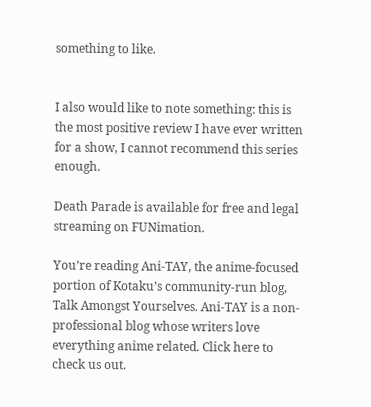something to like.


I also would like to note something: this is the most positive review I have ever written for a show, I cannot recommend this series enough.

Death Parade is available for free and legal streaming on FUNimation.

You’re reading Ani-TAY, the anime-focused portion of Kotaku’s community-run blog, Talk Amongst Yourselves. Ani-TAY is a non-professional blog whose writers love everything anime related. Click here to check us out.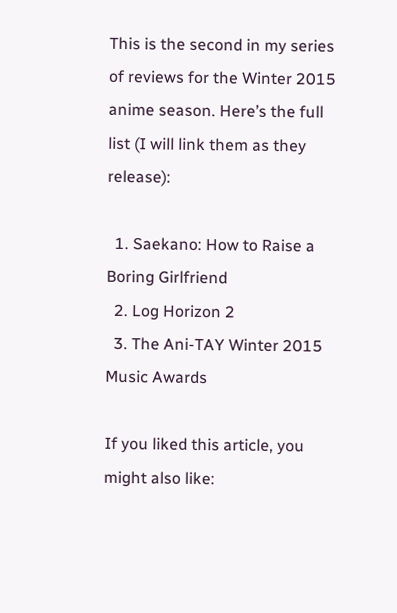This is the second in my series of reviews for the Winter 2015 anime season. Here’s the full list (I will link them as they release):

  1. Saekano: How to Raise a Boring Girlfriend
  2. Log Horizon 2
  3. The Ani-TAY Winter 2015 Music Awards

If you liked this article, you might also like: